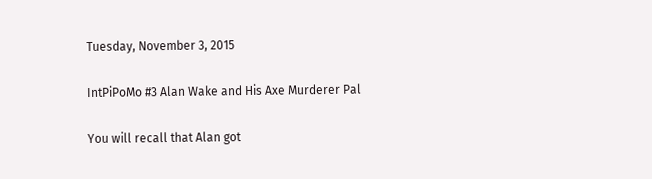Tuesday, November 3, 2015

IntPiPoMo #3 Alan Wake and His Axe Murderer Pal

You will recall that Alan got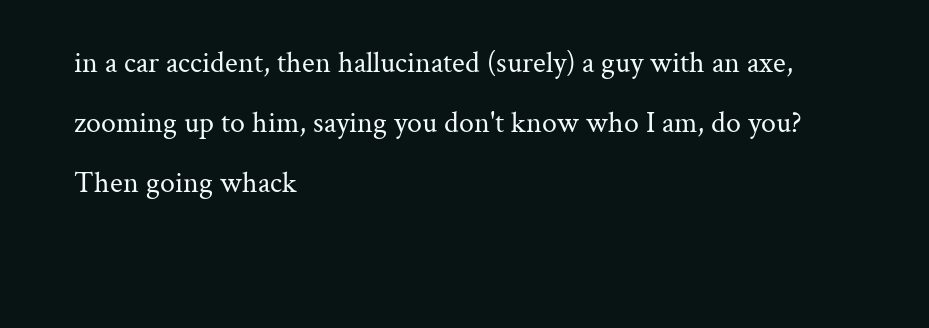in a car accident, then hallucinated (surely) a guy with an axe, zooming up to him, saying you don't know who I am, do you?  Then going whack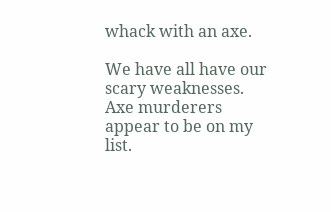whack with an axe.

We have all have our scary weaknesses. Axe murderers appear to be on my list.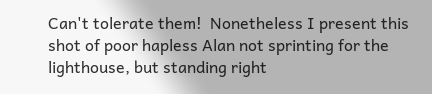Can't tolerate them!  Nonetheless I present this shot of poor hapless Alan not sprinting for the lighthouse, but standing right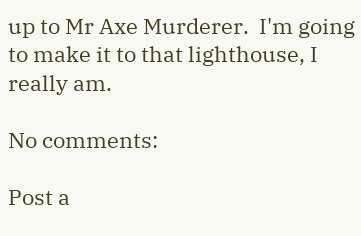up to Mr Axe Murderer.  I'm going to make it to that lighthouse, I really am.

No comments:

Post a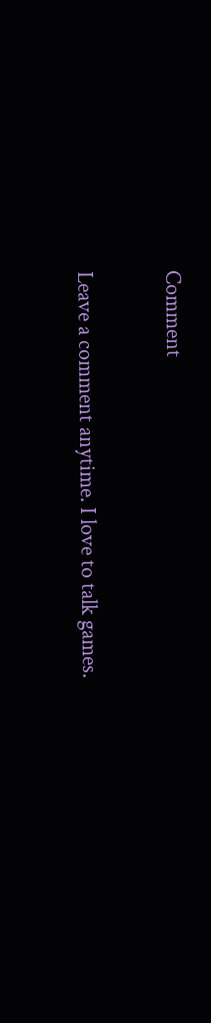Comment

Leave a comment anytime. I love to talk games.